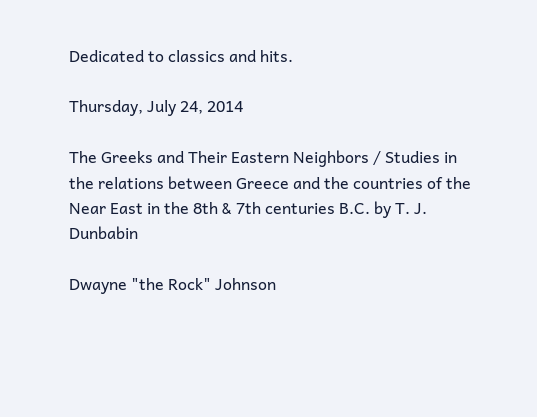Dedicated to classics and hits.

Thursday, July 24, 2014

The Greeks and Their Eastern Neighbors / Studies in the relations between Greece and the countries of the Near East in the 8th & 7th centuries B.C. by T. J. Dunbabin

Dwayne "the Rock" Johnson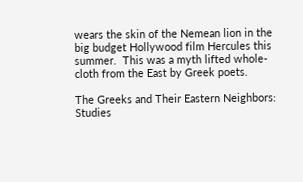wears the skin of the Nemean lion in the big budget Hollywood film Hercules this summer.  This was a myth lifted whole-cloth from the East by Greek poets.

The Greeks and Their Eastern Neighbors:
Studies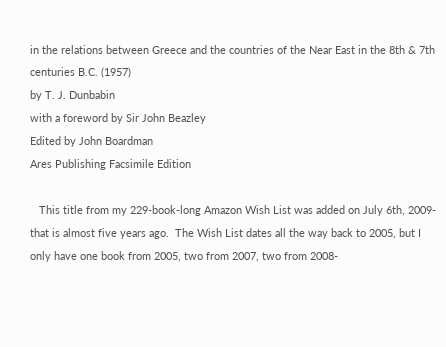in the relations between Greece and the countries of the Near East in the 8th & 7th centuries B.C. (1957)
by T. J. Dunbabin
with a foreword by Sir John Beazley
Edited by John Boardman
Ares Publishing Facsimile Edition

   This title from my 229-book-long Amazon Wish List was added on July 6th, 2009- that is almost five years ago.  The Wish List dates all the way back to 2005, but I only have one book from 2005, two from 2007, two from 2008-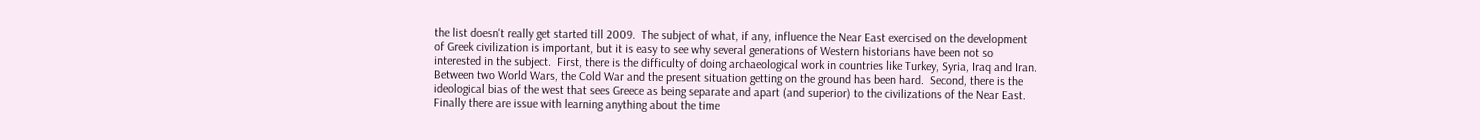the list doesn't really get started till 2009.  The subject of what, if any, influence the Near East exercised on the development of Greek civilization is important, but it is easy to see why several generations of Western historians have been not so interested in the subject.  First, there is the difficulty of doing archaeological work in countries like Turkey, Syria, Iraq and Iran.  Between two World Wars, the Cold War and the present situation getting on the ground has been hard.  Second, there is the ideological bias of the west that sees Greece as being separate and apart (and superior) to the civilizations of the Near East. Finally there are issue with learning anything about the time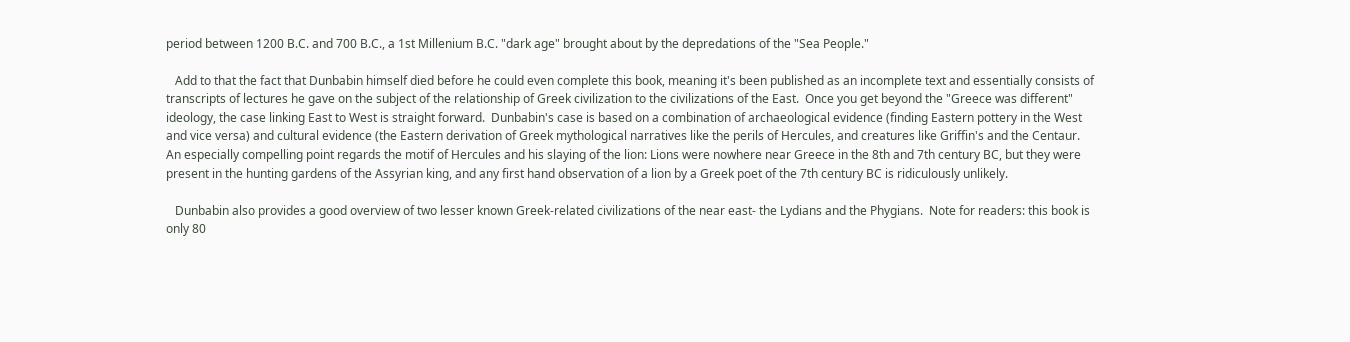period between 1200 B.C. and 700 B.C., a 1st Millenium B.C. "dark age" brought about by the depredations of the "Sea People."

   Add to that the fact that Dunbabin himself died before he could even complete this book, meaning it's been published as an incomplete text and essentially consists of transcripts of lectures he gave on the subject of the relationship of Greek civilization to the civilizations of the East.  Once you get beyond the "Greece was different" ideology, the case linking East to West is straight forward.  Dunbabin's case is based on a combination of archaeological evidence (finding Eastern pottery in the West and vice versa) and cultural evidence (the Eastern derivation of Greek mythological narratives like the perils of Hercules, and creatures like Griffin's and the Centaur.  An especially compelling point regards the motif of Hercules and his slaying of the lion: Lions were nowhere near Greece in the 8th and 7th century BC, but they were present in the hunting gardens of the Assyrian king, and any first hand observation of a lion by a Greek poet of the 7th century BC is ridiculously unlikely.

   Dunbabin also provides a good overview of two lesser known Greek-related civilizations of the near east- the Lydians and the Phygians.  Note for readers: this book is only 80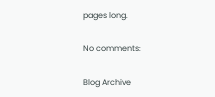pages long.

No comments:

Blog Archive